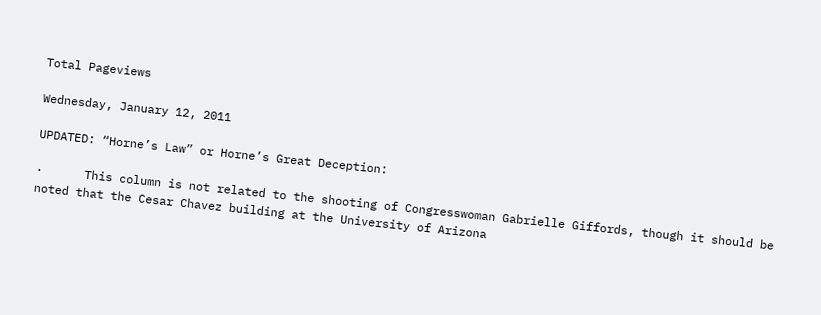Total Pageviews

Wednesday, January 12, 2011

UPDATED: “Horne’s Law” or Horne’s Great Deception:

·      This column is not related to the shooting of Congresswoman Gabrielle Giffords, though it should be noted that the Cesar Chavez building at the University of Arizona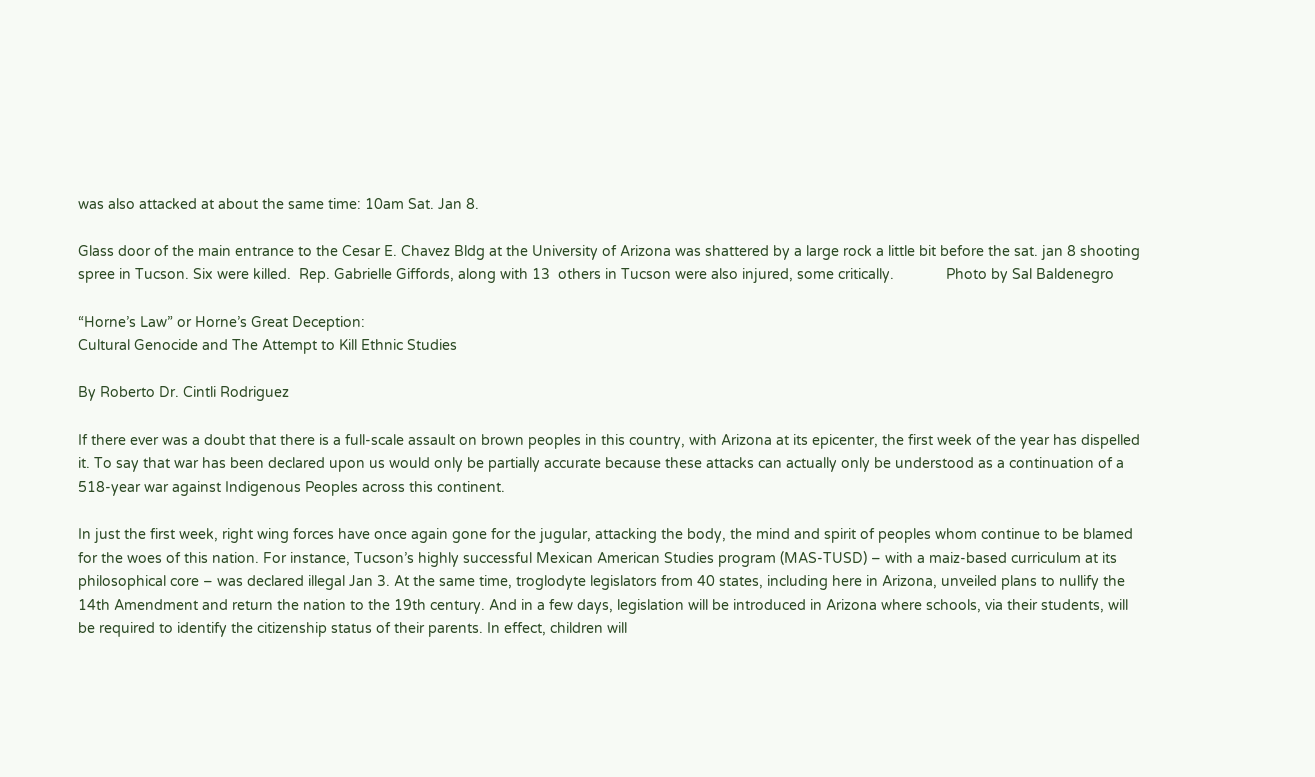was also attacked at about the same time: 10am Sat. Jan 8.

Glass door of the main entrance to the Cesar E. Chavez Bldg at the University of Arizona was shattered by a large rock a little bit before the sat. jan 8 shooting spree in Tucson. Six were killed.  Rep. Gabrielle Giffords, along with 13  others in Tucson were also injured, some critically.             Photo by Sal Baldenegro

“Horne’s Law” or Horne’s Great Deception:
Cultural Genocide and The Attempt to Kill Ethnic Studies

By Roberto Dr. Cintli Rodriguez

If there ever was a doubt that there is a full-scale assault on brown peoples in this country, with Arizona at its epicenter, the first week of the year has dispelled it. To say that war has been declared upon us would only be partially accurate because these attacks can actually only be understood as a continuation of a 518-year war against Indigenous Peoples across this continent.

In just the first week, right wing forces have once again gone for the jugular, attacking the body, the mind and spirit of peoples whom continue to be blamed for the woes of this nation. For instance, Tucson’s highly successful Mexican American Studies program (MAS-TUSD) – with a maiz-based curriculum at its philosophical core – was declared illegal Jan 3. At the same time, troglodyte legislators from 40 states, including here in Arizona, unveiled plans to nullify the 14th Amendment and return the nation to the 19th century. And in a few days, legislation will be introduced in Arizona where schools, via their students, will be required to identify the citizenship status of their parents. In effect, children will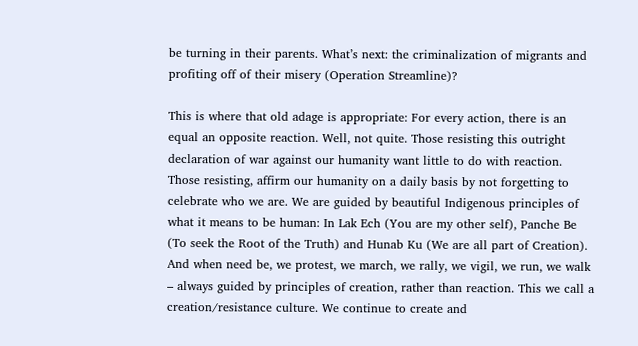be turning in their parents. What’s next: the criminalization of migrants and profiting off of their misery (Operation Streamline)?

This is where that old adage is appropriate: For every action, there is an equal an opposite reaction. Well, not quite. Those resisting this outright declaration of war against our humanity want little to do with reaction. Those resisting, affirm our humanity on a daily basis by not forgetting to celebrate who we are. We are guided by beautiful Indigenous principles of what it means to be human: In Lak Ech (You are my other self), Panche Be (To seek the Root of the Truth) and Hunab Ku (We are all part of Creation). And when need be, we protest, we march, we rally, we vigil, we run, we walk – always guided by principles of creation, rather than reaction. This we call a creation/resistance culture. We continue to create and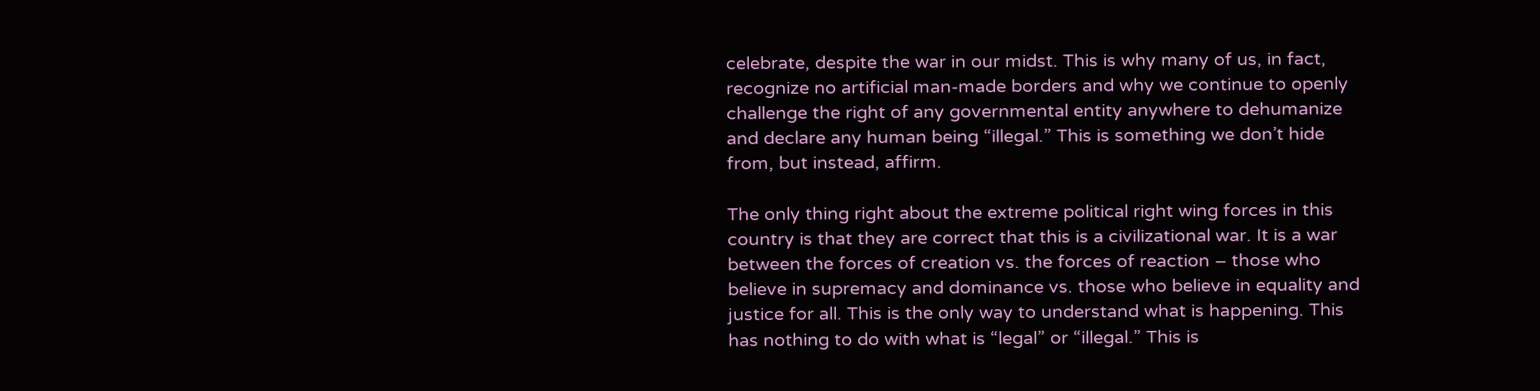celebrate, despite the war in our midst. This is why many of us, in fact, recognize no artificial man-made borders and why we continue to openly challenge the right of any governmental entity anywhere to dehumanize and declare any human being “illegal.” This is something we don’t hide from, but instead, affirm.

The only thing right about the extreme political right wing forces in this country is that they are correct that this is a civilizational war. It is a war between the forces of creation vs. the forces of reaction – those who believe in supremacy and dominance vs. those who believe in equality and justice for all. This is the only way to understand what is happening. This has nothing to do with what is “legal” or “illegal.” This is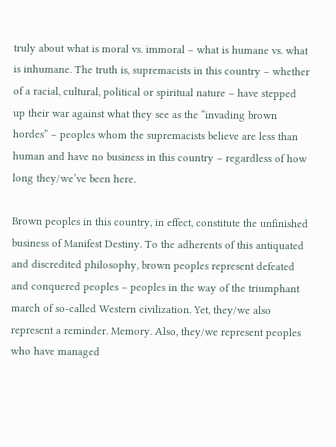truly about what is moral vs. immoral – what is humane vs. what is inhumane. The truth is, supremacists in this country – whether of a racial, cultural, political or spiritual nature – have stepped up their war against what they see as the “invading brown hordes” – peoples whom the supremacists believe are less than human and have no business in this country – regardless of how long they/we’ve been here.

Brown peoples in this country, in effect, constitute the unfinished business of Manifest Destiny. To the adherents of this antiquated and discredited philosophy, brown peoples represent defeated and conquered peoples – peoples in the way of the triumphant march of so-called Western civilization. Yet, they/we also represent a reminder. Memory. Also, they/we represent peoples who have managed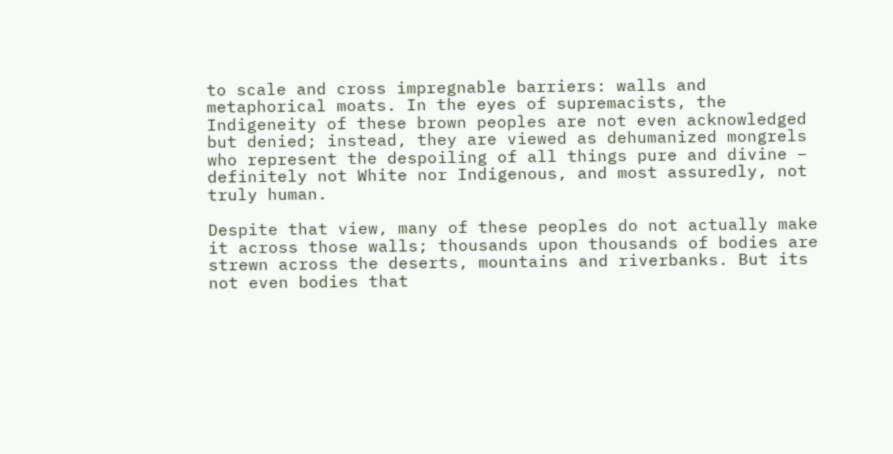to scale and cross impregnable barriers: walls and metaphorical moats. In the eyes of supremacists, the Indigeneity of these brown peoples are not even acknowledged but denied; instead, they are viewed as dehumanized mongrels who represent the despoiling of all things pure and divine – definitely not White nor Indigenous, and most assuredly, not truly human.

Despite that view, many of these peoples do not actually make it across those walls; thousands upon thousands of bodies are strewn across the deserts, mountains and riverbanks. But its not even bodies that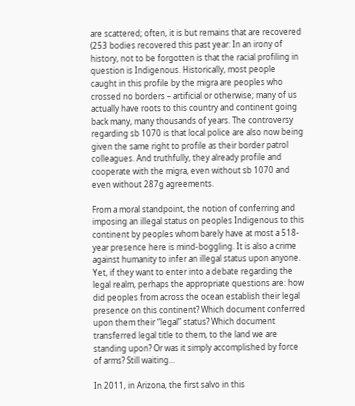are scattered; often, it is but remains that are recovered (253 bodies recovered this past year: In an irony of history, not to be forgotten is that the racial profiling in question is Indigenous. Historically, most people caught in this profile by the migra are peoples who crossed no borders – artificial or otherwise; many of us actually have roots to this country and continent going back many, many thousands of years. The controversy regarding sb 1070 is that local police are also now being given the same right to profile as their border patrol colleagues. And truthfully, they already profile and cooperate with the migra, even without sb 1070 and even without 287g agreements.

From a moral standpoint, the notion of conferring and imposing an illegal status on peoples Indigenous to this continent by peoples whom barely have at most a 518-year presence here is mind-boggling. It is also a crime against humanity to infer an illegal status upon anyone. Yet, if they want to enter into a debate regarding the legal realm, perhaps the appropriate questions are: how did peoples from across the ocean establish their legal presence on this continent? Which document conferred upon them their “legal” status? Which document transferred legal title to them, to the land we are standing upon? Or was it simply accomplished by force of arms? Still waiting…

In 2011, in Arizona, the first salvo in this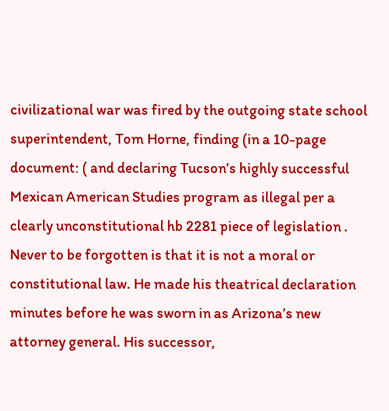civilizational war was fired by the outgoing state school superintendent, Tom Horne, finding (in a 10-page document: ( and declaring Tucson’s highly successful Mexican American Studies program as illegal per a clearly unconstitutional hb 2281 piece of legislation . Never to be forgotten is that it is not a moral or constitutional law. He made his theatrical declaration minutes before he was sworn in as Arizona’s new attorney general. His successor,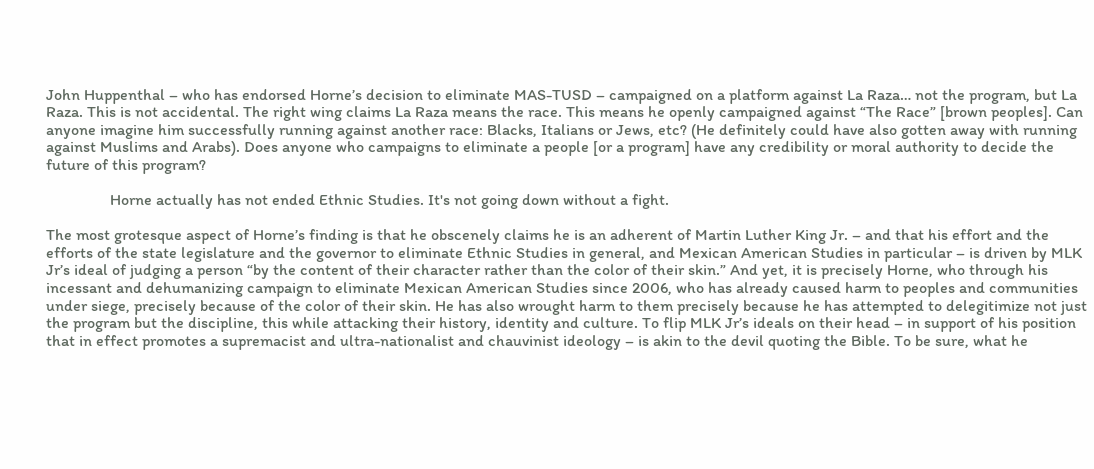John Huppenthal – who has endorsed Horne’s decision to eliminate MAS-TUSD – campaigned on a platform against La Raza… not the program, but La Raza. This is not accidental. The right wing claims La Raza means the race. This means he openly campaigned against “The Race” [brown peoples]. Can anyone imagine him successfully running against another race: Blacks, Italians or Jews, etc? (He definitely could have also gotten away with running against Muslims and Arabs). Does anyone who campaigns to eliminate a people [or a program] have any credibility or moral authority to decide the future of this program?

                Horne actually has not ended Ethnic Studies. It's not going down without a fight.

The most grotesque aspect of Horne’s finding is that he obscenely claims he is an adherent of Martin Luther King Jr. – and that his effort and the efforts of the state legislature and the governor to eliminate Ethnic Studies in general, and Mexican American Studies in particular – is driven by MLK Jr’s ideal of judging a person “by the content of their character rather than the color of their skin.” And yet, it is precisely Horne, who through his incessant and dehumanizing campaign to eliminate Mexican American Studies since 2006, who has already caused harm to peoples and communities under siege, precisely because of the color of their skin. He has also wrought harm to them precisely because he has attempted to delegitimize not just the program but the discipline, this while attacking their history, identity and culture. To flip MLK Jr’s ideals on their head – in support of his position that in effect promotes a supremacist and ultra-nationalist and chauvinist ideology – is akin to the devil quoting the Bible. To be sure, what he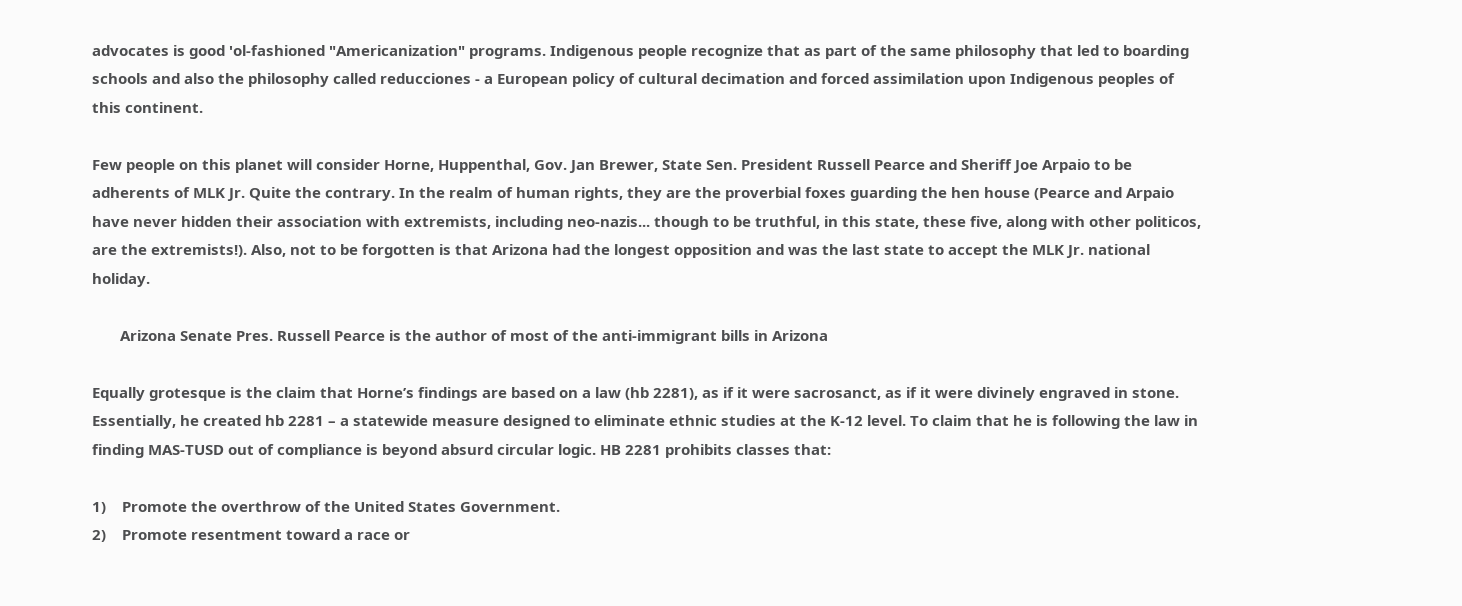advocates is good 'ol-fashioned "Americanization" programs. Indigenous people recognize that as part of the same philosophy that led to boarding schools and also the philosophy called reducciones - a European policy of cultural decimation and forced assimilation upon Indigenous peoples of this continent.

Few people on this planet will consider Horne, Huppenthal, Gov. Jan Brewer, State Sen. President Russell Pearce and Sheriff Joe Arpaio to be adherents of MLK Jr. Quite the contrary. In the realm of human rights, they are the proverbial foxes guarding the hen house (Pearce and Arpaio have never hidden their association with extremists, including neo-nazis... though to be truthful, in this state, these five, along with other politicos, are the extremists!). Also, not to be forgotten is that Arizona had the longest opposition and was the last state to accept the MLK Jr. national holiday.

       Arizona Senate Pres. Russell Pearce is the author of most of the anti-immigrant bills in Arizona

Equally grotesque is the claim that Horne’s findings are based on a law (hb 2281), as if it were sacrosanct, as if it were divinely engraved in stone. Essentially, he created hb 2281 – a statewide measure designed to eliminate ethnic studies at the K-12 level. To claim that he is following the law in finding MAS-TUSD out of compliance is beyond absurd circular logic. HB 2281 prohibits classes that:

1)    Promote the overthrow of the United States Government.
2)    Promote resentment toward a race or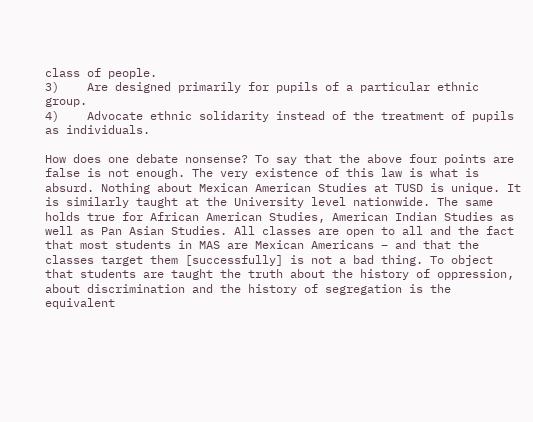class of people.
3)    Are designed primarily for pupils of a particular ethnic group.
4)    Advocate ethnic solidarity instead of the treatment of pupils as individuals.

How does one debate nonsense? To say that the above four points are false is not enough. The very existence of this law is what is absurd. Nothing about Mexican American Studies at TUSD is unique. It is similarly taught at the University level nationwide. The same holds true for African American Studies, American Indian Studies as well as Pan Asian Studies. All classes are open to all and the fact that most students in MAS are Mexican Americans – and that the classes target them [successfully] is not a bad thing. To object that students are taught the truth about the history of oppression, about discrimination and the history of segregation is the equivalent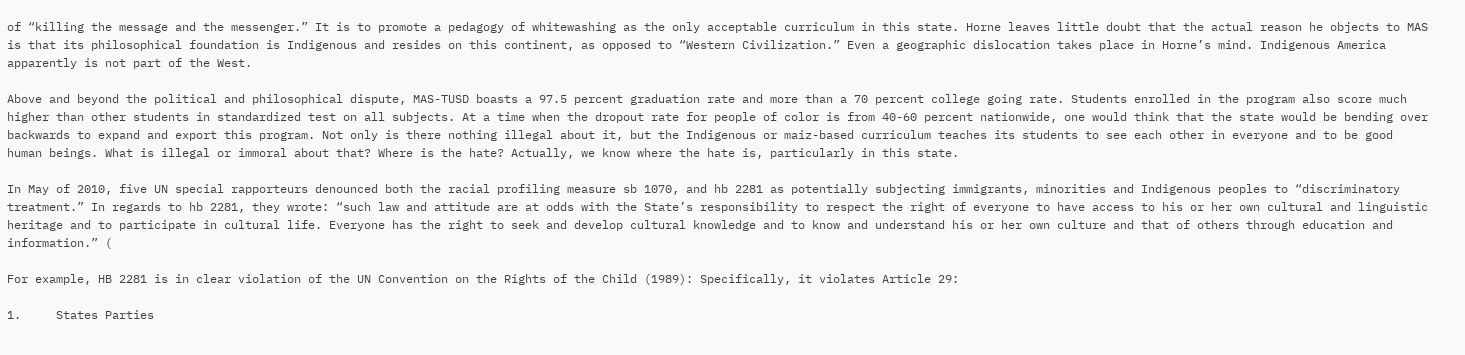of “killing the message and the messenger.” It is to promote a pedagogy of whitewashing as the only acceptable curriculum in this state. Horne leaves little doubt that the actual reason he objects to MAS is that its philosophical foundation is Indigenous and resides on this continent, as opposed to “Western Civilization.” Even a geographic dislocation takes place in Horne’s mind. Indigenous America apparently is not part of the West.

Above and beyond the political and philosophical dispute, MAS-TUSD boasts a 97.5 percent graduation rate and more than a 70 percent college going rate. Students enrolled in the program also score much higher than other students in standardized test on all subjects. At a time when the dropout rate for people of color is from 40-60 percent nationwide, one would think that the state would be bending over backwards to expand and export this program. Not only is there nothing illegal about it, but the Indigenous or maiz-based curriculum teaches its students to see each other in everyone and to be good human beings. What is illegal or immoral about that? Where is the hate? Actually, we know where the hate is, particularly in this state.

In May of 2010, five UN special rapporteurs denounced both the racial profiling measure sb 1070, and hb 2281 as potentially subjecting immigrants, minorities and Indigenous peoples to “discriminatory treatment.” In regards to hb 2281, they wrote: “such law and attitude are at odds with the State’s responsibility to respect the right of everyone to have access to his or her own cultural and linguistic heritage and to participate in cultural life. Everyone has the right to seek and develop cultural knowledge and to know and understand his or her own culture and that of others through education and information.” (

For example, HB 2281 is in clear violation of the UN Convention on the Rights of the Child (1989): Specifically, it violates Article 29:

1.     States Parties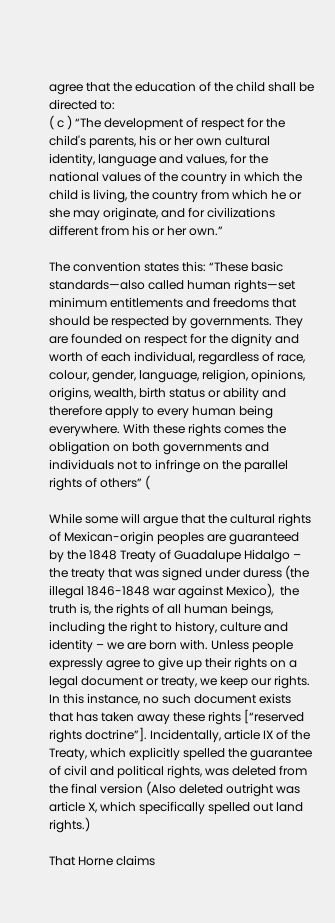agree that the education of the child shall be directed to:
( c ) “The development of respect for the child's parents, his or her own cultural identity, language and values, for the national values of the country in which the child is living, the country from which he or she may originate, and for civilizations different from his or her own.”

The convention states this: “These basic standards—also called human rights—set minimum entitlements and freedoms that should be respected by governments. They are founded on respect for the dignity and worth of each individual, regardless of race, colour, gender, language, religion, opinions, origins, wealth, birth status or ability and therefore apply to every human being everywhere. With these rights comes the obligation on both governments and individuals not to infringe on the parallel rights of others” (

While some will argue that the cultural rights of Mexican-origin peoples are guaranteed by the 1848 Treaty of Guadalupe Hidalgo – the treaty that was signed under duress (the illegal 1846-1848 war against Mexico),  the truth is, the rights of all human beings, including the right to history, culture and identity – we are born with. Unless people expressly agree to give up their rights on a legal document or treaty, we keep our rights. In this instance, no such document exists that has taken away these rights [“reserved rights doctrine”]. Incidentally, article IX of the Treaty, which explicitly spelled the guarantee of civil and political rights, was deleted from the final version (Also deleted outright was article X, which specifically spelled out land rights.)

That Horne claims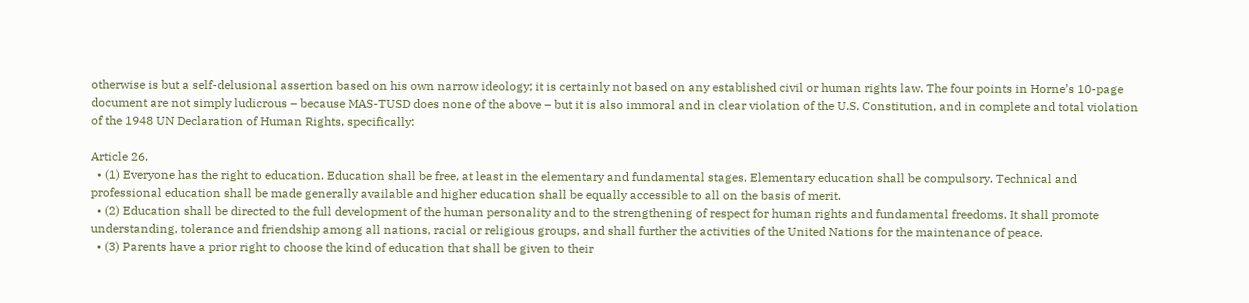otherwise is but a self-delusional assertion based on his own narrow ideology; it is certainly not based on any established civil or human rights law. The four points in Horne’s 10-page document are not simply ludicrous – because MAS-TUSD does none of the above – but it is also immoral and in clear violation of the U.S. Constitution, and in complete and total violation of the 1948 UN Declaration of Human Rights, specifically:

Article 26.
  • (1) Everyone has the right to education. Education shall be free, at least in the elementary and fundamental stages. Elementary education shall be compulsory. Technical and professional education shall be made generally available and higher education shall be equally accessible to all on the basis of merit.
  • (2) Education shall be directed to the full development of the human personality and to the strengthening of respect for human rights and fundamental freedoms. It shall promote understanding, tolerance and friendship among all nations, racial or religious groups, and shall further the activities of the United Nations for the maintenance of peace.
  • (3) Parents have a prior right to choose the kind of education that shall be given to their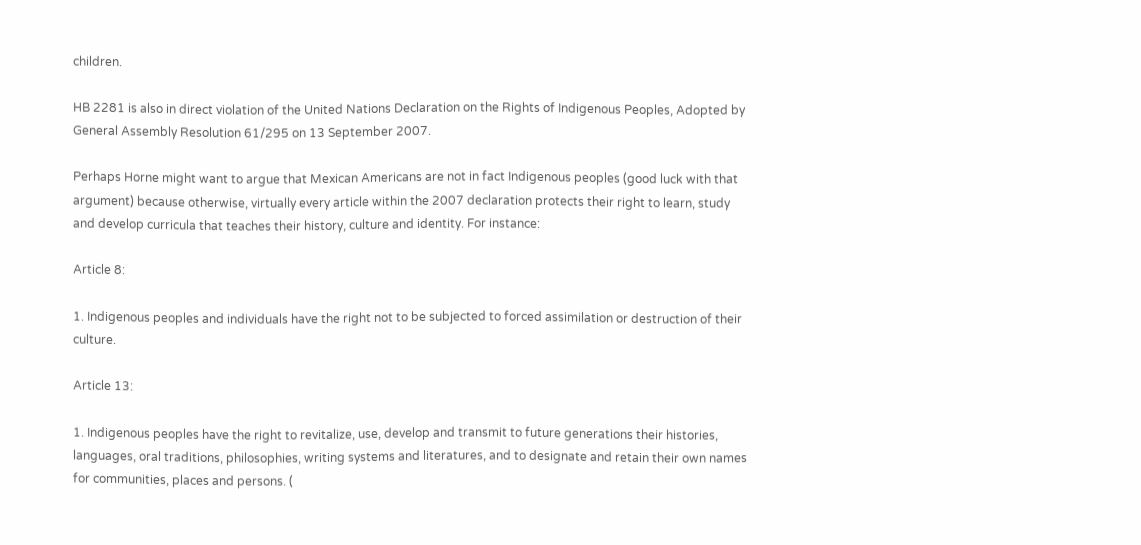children.

HB 2281 is also in direct violation of the United Nations Declaration on the Rights of Indigenous Peoples, Adopted by General Assembly Resolution 61/295 on 13 September 2007.

Perhaps Horne might want to argue that Mexican Americans are not in fact Indigenous peoples (good luck with that argument) because otherwise, virtually every article within the 2007 declaration protects their right to learn, study and develop curricula that teaches their history, culture and identity. For instance:

Article 8:

1. Indigenous peoples and individuals have the right not to be subjected to forced assimilation or destruction of their culture.

Article 13:

1. Indigenous peoples have the right to revitalize, use, develop and transmit to future generations their histories, languages, oral traditions, philosophies, writing systems and literatures, and to designate and retain their own names for communities, places and persons. (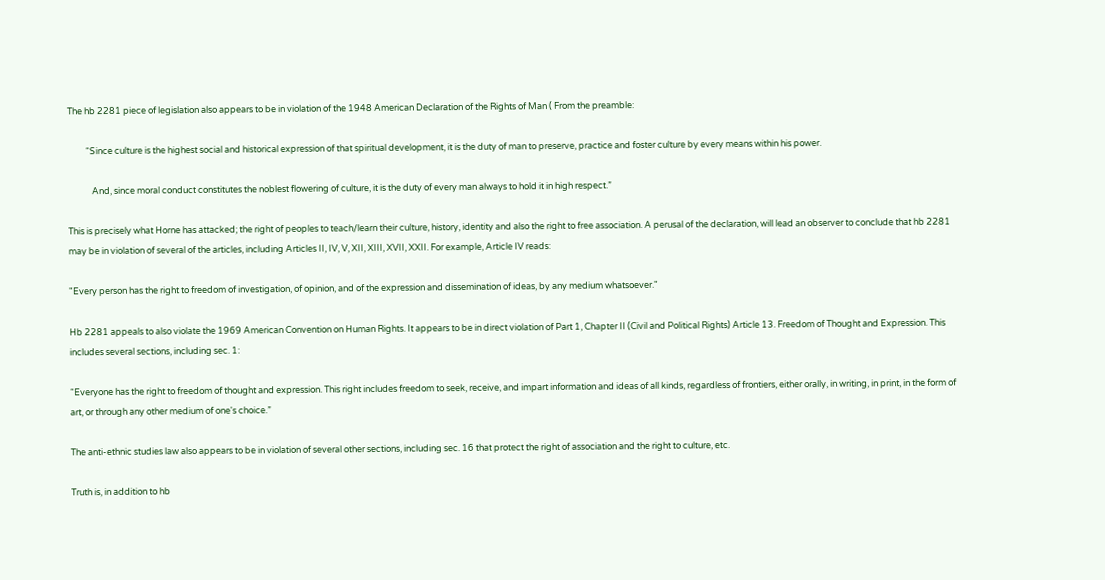The hb 2281 piece of legislation also appears to be in violation of the 1948 American Declaration of the Rights of Man ( From the preamble:

         “Since culture is the highest social and historical expression of that spiritual development, it is the duty of man to preserve, practice and foster culture by every means within his power.

            And, since moral conduct constitutes the noblest flowering of culture, it is the duty of every man always to hold it in high respect.”

This is precisely what Horne has attacked; the right of peoples to teach/learn their culture, history, identity and also the right to free association. A perusal of the declaration, will lead an observer to conclude that hb 2281 may be in violation of several of the articles, including Articles II, IV, V, XII, XIII, XVII, XXII. For example, Article IV reads:

"Every person has the right to freedom of investigation, of opinion, and of the expression and dissemination of ideas, by any medium whatsoever."

Hb 2281 appeals to also violate the 1969 American Convention on Human Rights. It appears to be in direct violation of Part 1, Chapter II (Civil and Political Rights) Article 13. Freedom of Thought and Expression. This includes several sections, including sec. 1:

“Everyone has the right to freedom of thought and expression. This right includes freedom to seek, receive, and impart information and ideas of all kinds, regardless of frontiers, either orally, in writing, in print, in the form of art, or through any other medium of one's choice.”

The anti-ethnic studies law also appears to be in violation of several other sections, including sec. 16 that protect the right of association and the right to culture, etc.

Truth is, in addition to hb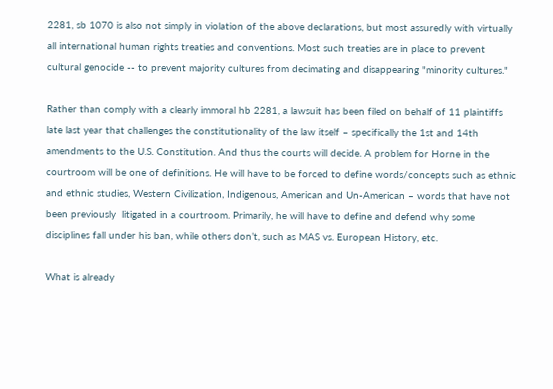2281, sb 1070 is also not simply in violation of the above declarations, but most assuredly with virtually all international human rights treaties and conventions. Most such treaties are in place to prevent cultural genocide -- to prevent majority cultures from decimating and disappearing "minority cultures."

Rather than comply with a clearly immoral hb 2281, a lawsuit has been filed on behalf of 11 plaintiffs late last year that challenges the constitutionality of the law itself – specifically the 1st and 14th amendments to the U.S. Constitution. And thus the courts will decide. A problem for Horne in the courtroom will be one of definitions. He will have to be forced to define words/concepts such as ethnic and ethnic studies, Western Civilization, Indigenous, American and Un-American – words that have not been previously  litigated in a courtroom. Primarily, he will have to define and defend why some disciplines fall under his ban, while others don’t, such as MAS vs. European History, etc.

What is already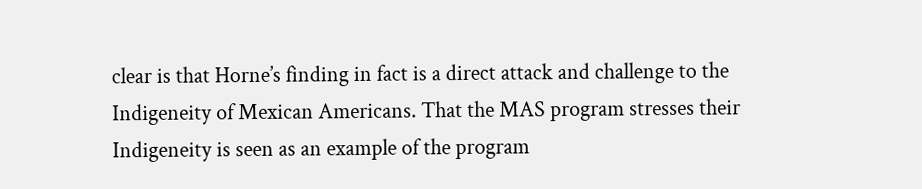clear is that Horne’s finding in fact is a direct attack and challenge to the Indigeneity of Mexican Americans. That the MAS program stresses their Indigeneity is seen as an example of the program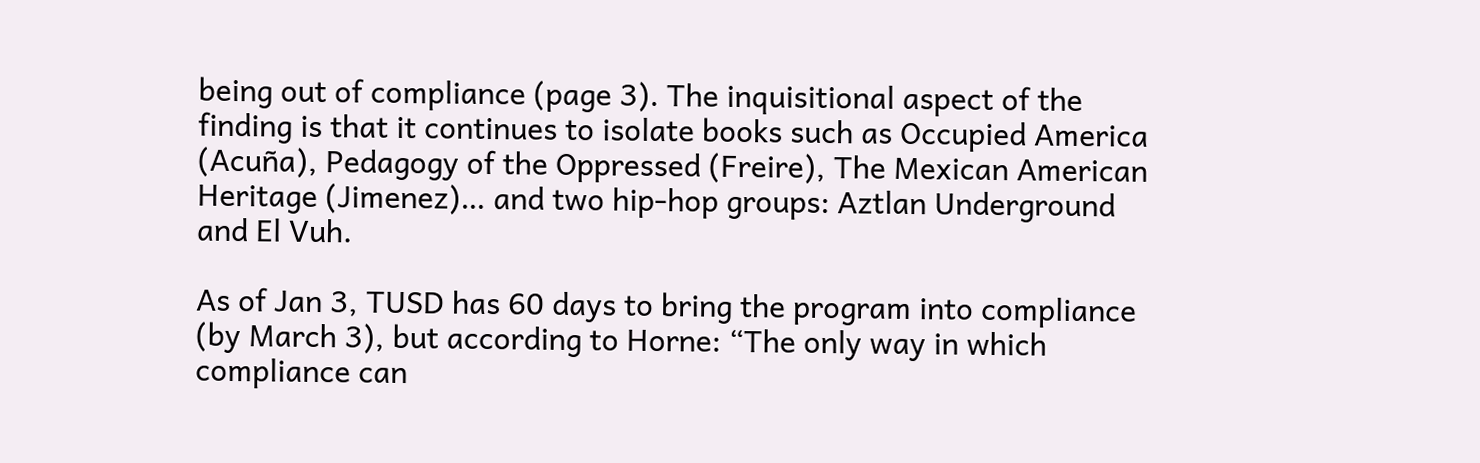being out of compliance (page 3). The inquisitional aspect of the finding is that it continues to isolate books such as Occupied America (Acuña), Pedagogy of the Oppressed (Freire), The Mexican American Heritage (Jimenez)… and two hip-hop groups: Aztlan Underground and El Vuh.

As of Jan 3, TUSD has 60 days to bring the program into compliance (by March 3), but according to Horne: “The only way in which compliance can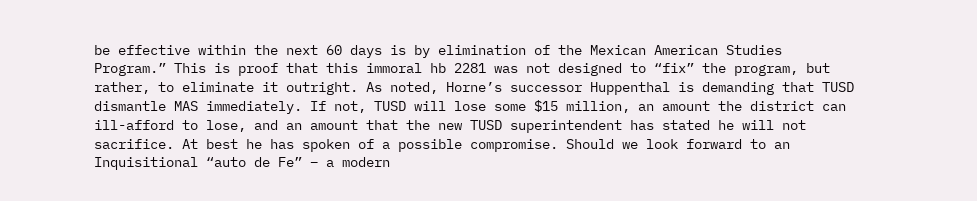be effective within the next 60 days is by elimination of the Mexican American Studies Program.” This is proof that this immoral hb 2281 was not designed to “fix” the program, but rather, to eliminate it outright. As noted, Horne’s successor Huppenthal is demanding that TUSD dismantle MAS immediately. If not, TUSD will lose some $15 million, an amount the district can ill-afford to lose, and an amount that the new TUSD superintendent has stated he will not sacrifice. At best he has spoken of a possible compromise. Should we look forward to an Inquisitional “auto de Fe” – a modern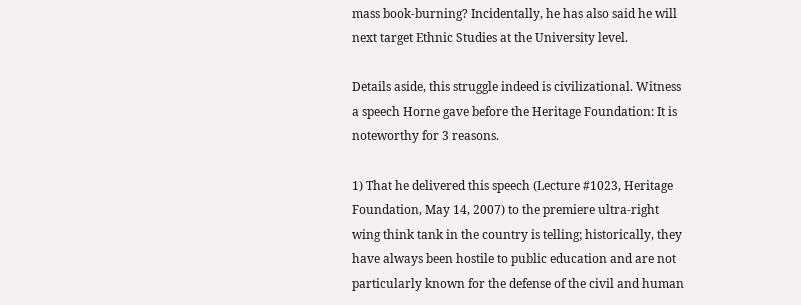mass book-burning? Incidentally, he has also said he will next target Ethnic Studies at the University level.

Details aside, this struggle indeed is civilizational. Witness a speech Horne gave before the Heritage Foundation: It is noteworthy for 3 reasons.

1) That he delivered this speech (Lecture #1023, Heritage Foundation, May 14, 2007) to the premiere ultra-right wing think tank in the country is telling; historically, they have always been hostile to public education and are not particularly known for the defense of the civil and human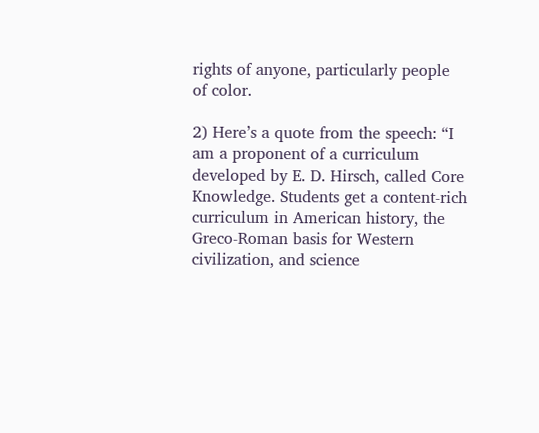rights of anyone, particularly people of color.

2) Here’s a quote from the speech: “I am a proponent of a curriculum developed by E. D. Hirsch, called Core Knowledge. Students get a content-rich curriculum in American history, the Greco-Roman basis for Western civilization, and science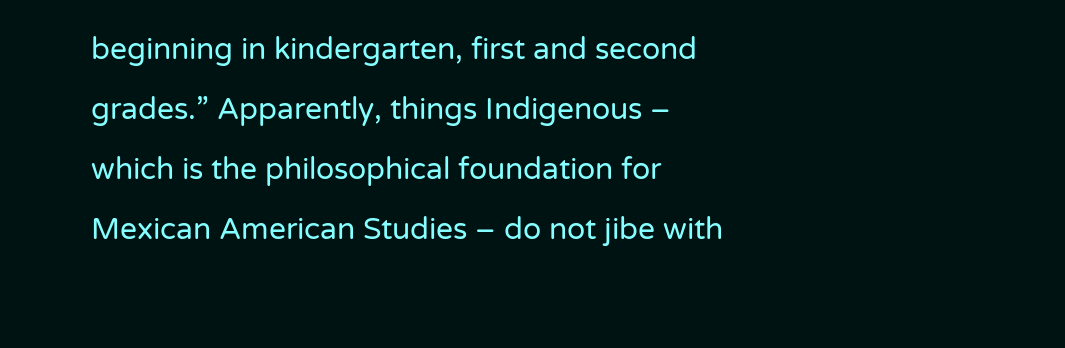beginning in kindergarten, first and second grades.” Apparently, things Indigenous – which is the philosophical foundation for Mexican American Studies – do not jibe with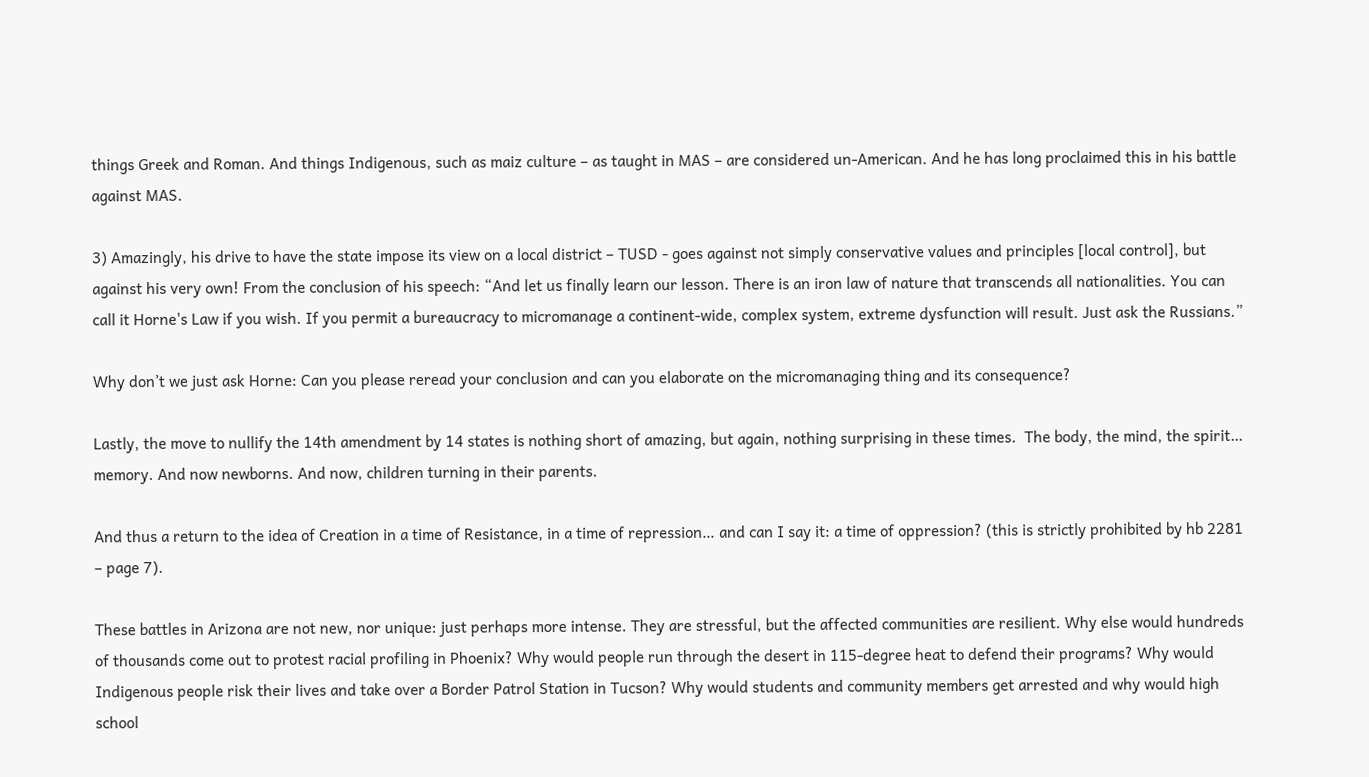things Greek and Roman. And things Indigenous, such as maiz culture – as taught in MAS – are considered un-American. And he has long proclaimed this in his battle against MAS.

3) Amazingly, his drive to have the state impose its view on a local district – TUSD - goes against not simply conservative values and principles [local control], but against his very own! From the conclusion of his speech: “And let us finally learn our lesson. There is an iron law of nature that transcends all nationalities. You can call it Horne's Law if you wish. If you permit a bureaucracy to micromanage a continent-wide, complex system, extreme dysfunction will result. Just ask the Russians.”

Why don’t we just ask Horne: Can you please reread your conclusion and can you elaborate on the micromanaging thing and its consequence?

Lastly, the move to nullify the 14th amendment by 14 states is nothing short of amazing, but again, nothing surprising in these times.  The body, the mind, the spirit… memory. And now newborns. And now, children turning in their parents.

And thus a return to the idea of Creation in a time of Resistance, in a time of repression… and can I say it: a time of oppression? (this is strictly prohibited by hb 2281 – page 7).

These battles in Arizona are not new, nor unique: just perhaps more intense. They are stressful, but the affected communities are resilient. Why else would hundreds of thousands come out to protest racial profiling in Phoenix? Why would people run through the desert in 115-degree heat to defend their programs? Why would Indigenous people risk their lives and take over a Border Patrol Station in Tucson? Why would students and community members get arrested and why would high school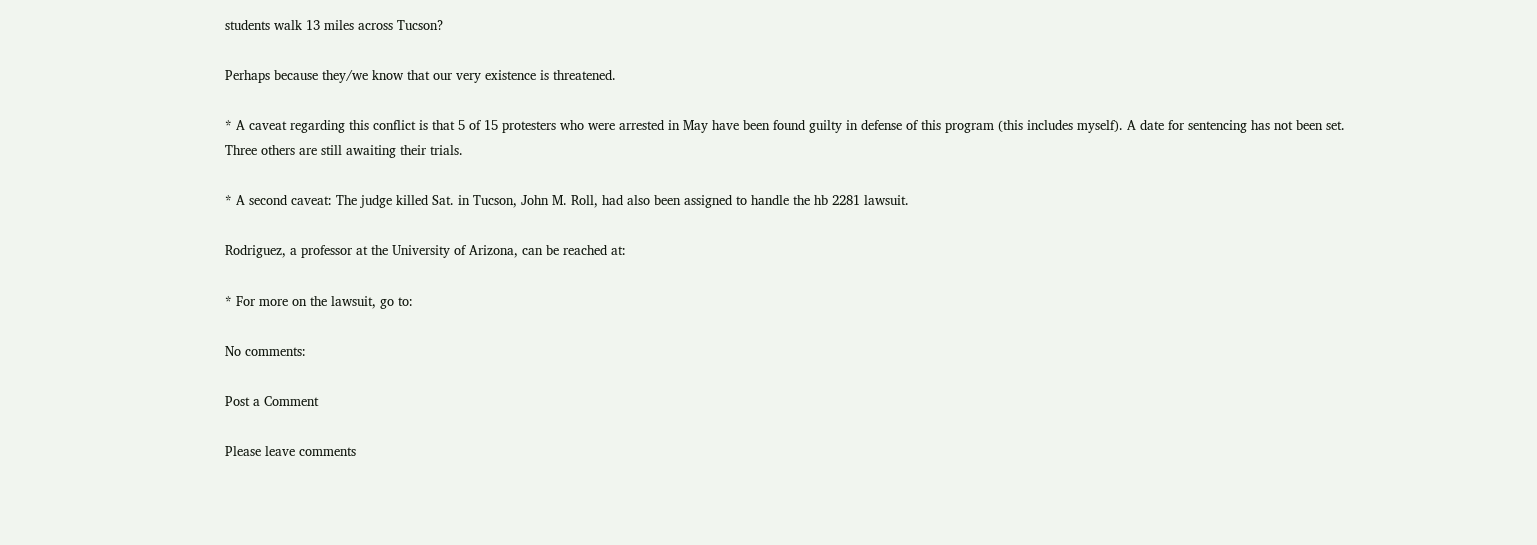students walk 13 miles across Tucson?

Perhaps because they/we know that our very existence is threatened.

* A caveat regarding this conflict is that 5 of 15 protesters who were arrested in May have been found guilty in defense of this program (this includes myself). A date for sentencing has not been set. Three others are still awaiting their trials.

* A second caveat: The judge killed Sat. in Tucson, John M. Roll, had also been assigned to handle the hb 2281 lawsuit.

Rodriguez, a professor at the University of Arizona, can be reached at:

* For more on the lawsuit, go to:

No comments:

Post a Comment

Please leave comments